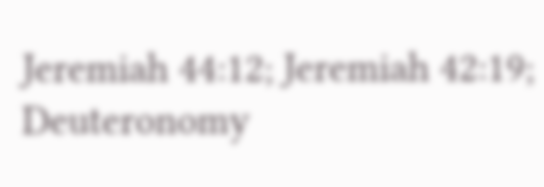Jeremiah 44:12; Jeremiah 42:19; Deuteronomy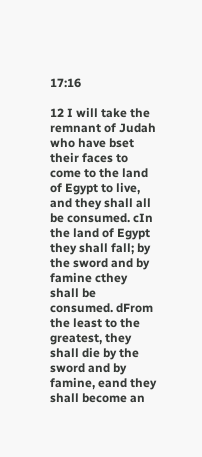17:16

12 I will take the remnant of Judah who have bset their faces to come to the land of Egypt to live, and they shall all be consumed. cIn the land of Egypt they shall fall; by the sword and by famine cthey shall be consumed. dFrom the least to the greatest, they shall die by the sword and by famine, eand they shall become an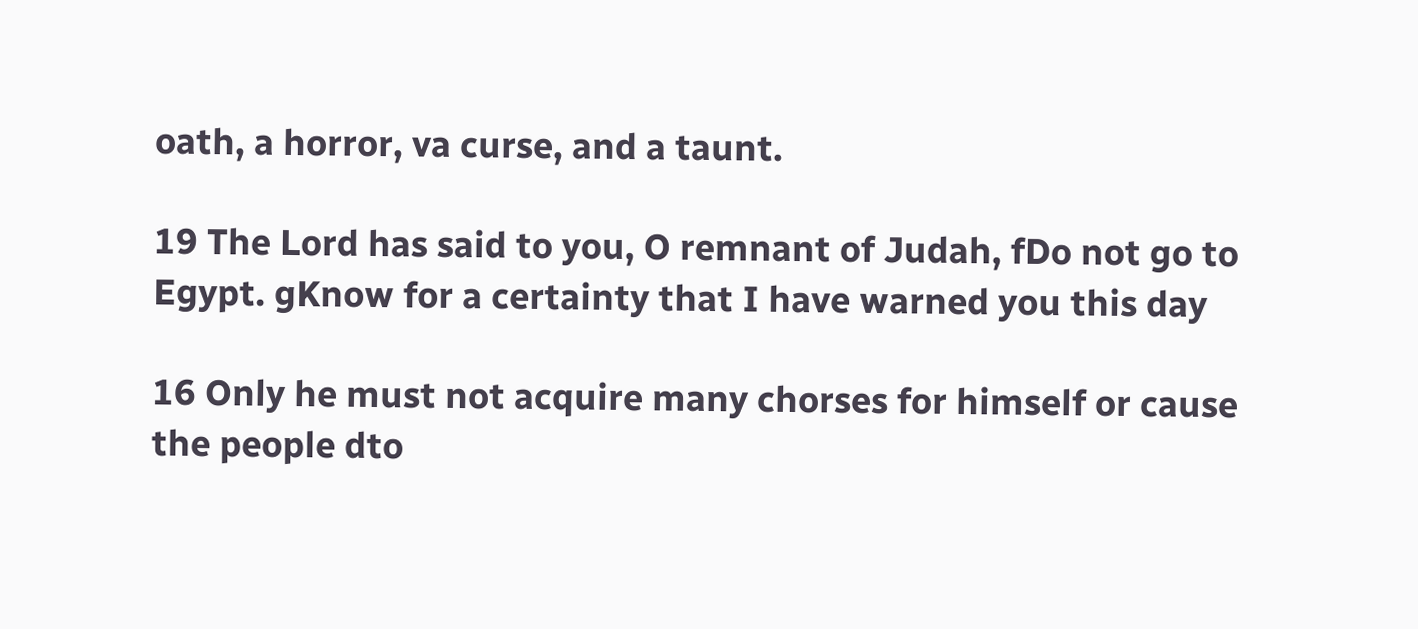oath, a horror, va curse, and a taunt.

19 The Lord has said to you, O remnant of Judah, fDo not go to Egypt. gKnow for a certainty that I have warned you this day

16 Only he must not acquire many chorses for himself or cause the people dto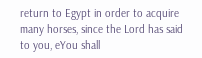return to Egypt in order to acquire many horses, since the Lord has said to you, eYou shall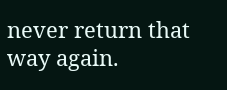never return that way again.